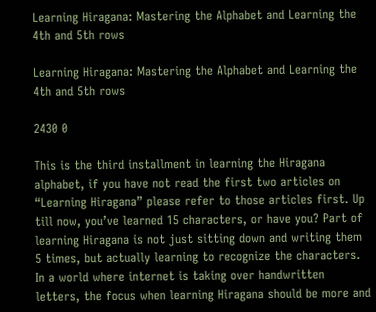Learning Hiragana: Mastering the Alphabet and Learning the 4th and 5th rows

Learning Hiragana: Mastering the Alphabet and Learning the 4th and 5th rows

2430 0

This is the third installment in learning the Hiragana alphabet, if you have not read the first two articles on “Learning Hiragana” please refer to those articles first. Up till now, you’ve learned 15 characters, or have you? Part of learning Hiragana is not just sitting down and writing them 5 times, but actually learning to recognize the characters. In a world where internet is taking over handwritten letters, the focus when learning Hiragana should be more and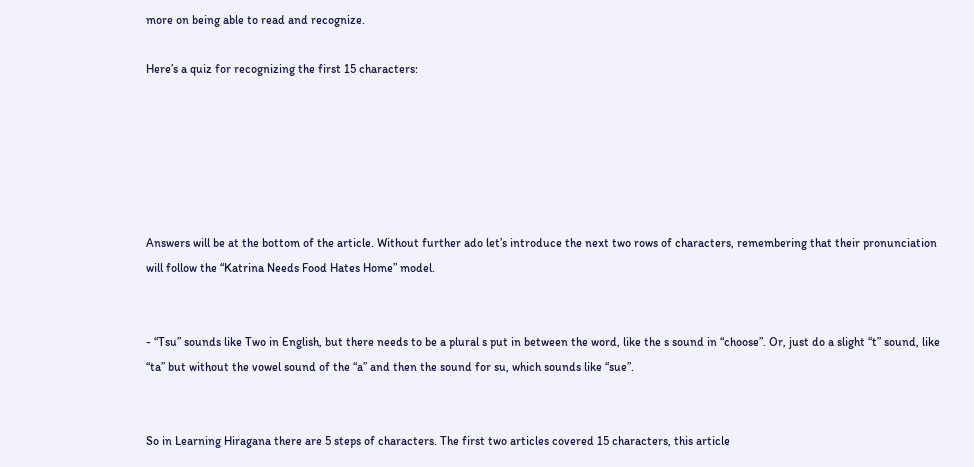more on being able to read and recognize.

Here’s a quiz for recognizing the first 15 characters:






Answers will be at the bottom of the article. Without further ado let’s introduce the next two rows of characters, remembering that their pronunciation will follow the “Katrina Needs Food Hates Home” model.


- “Tsu” sounds like Two in English, but there needs to be a plural s put in between the word, like the s sound in “choose”. Or, just do a slight “t” sound, like “ta” but without the vowel sound of the “a” and then the sound for su, which sounds like “sue”.


So in Learning Hiragana there are 5 steps of characters. The first two articles covered 15 characters, this article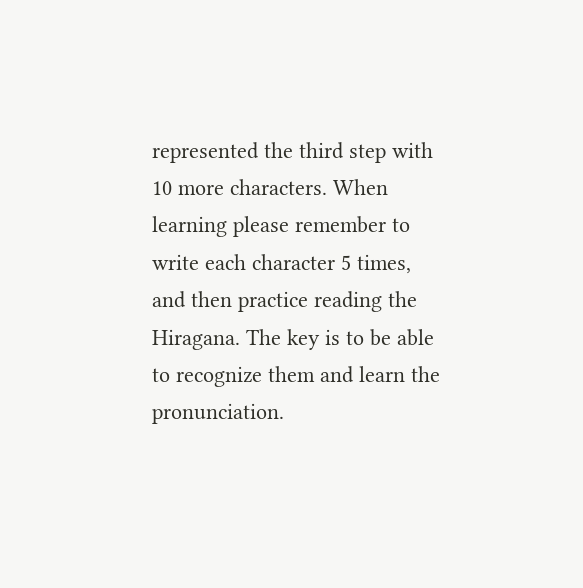represented the third step with 10 more characters. When learning please remember to write each character 5 times, and then practice reading the Hiragana. The key is to be able to recognize them and learn the pronunciation.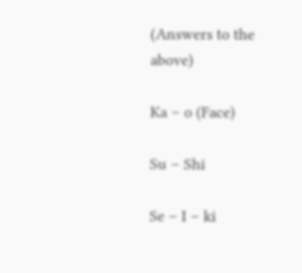(Answers to the above)

Ka – o (Face)

Su – Shi

Se – I – ki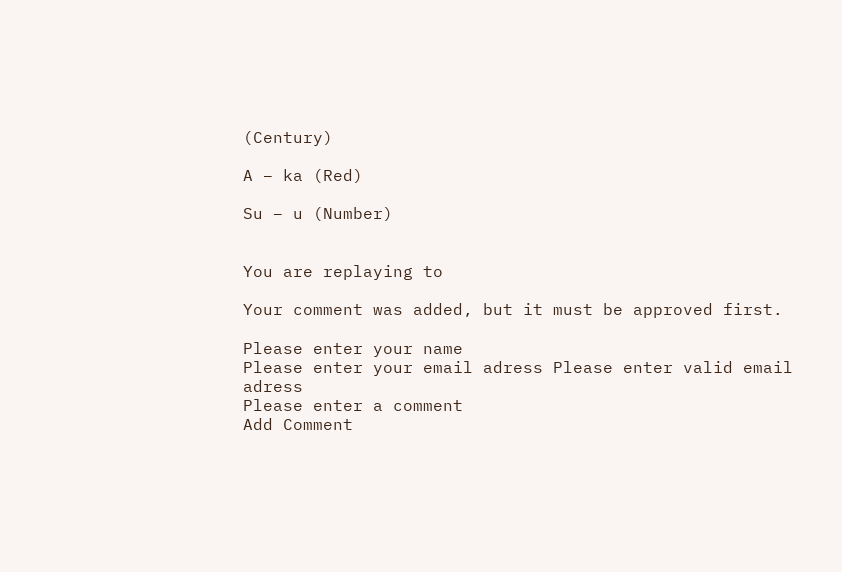(Century)

A – ka (Red)

Su – u (Number)


You are replaying to

Your comment was added, but it must be approved first.

Please enter your name
Please enter your email adress Please enter valid email adress
Please enter a comment
Add Comment